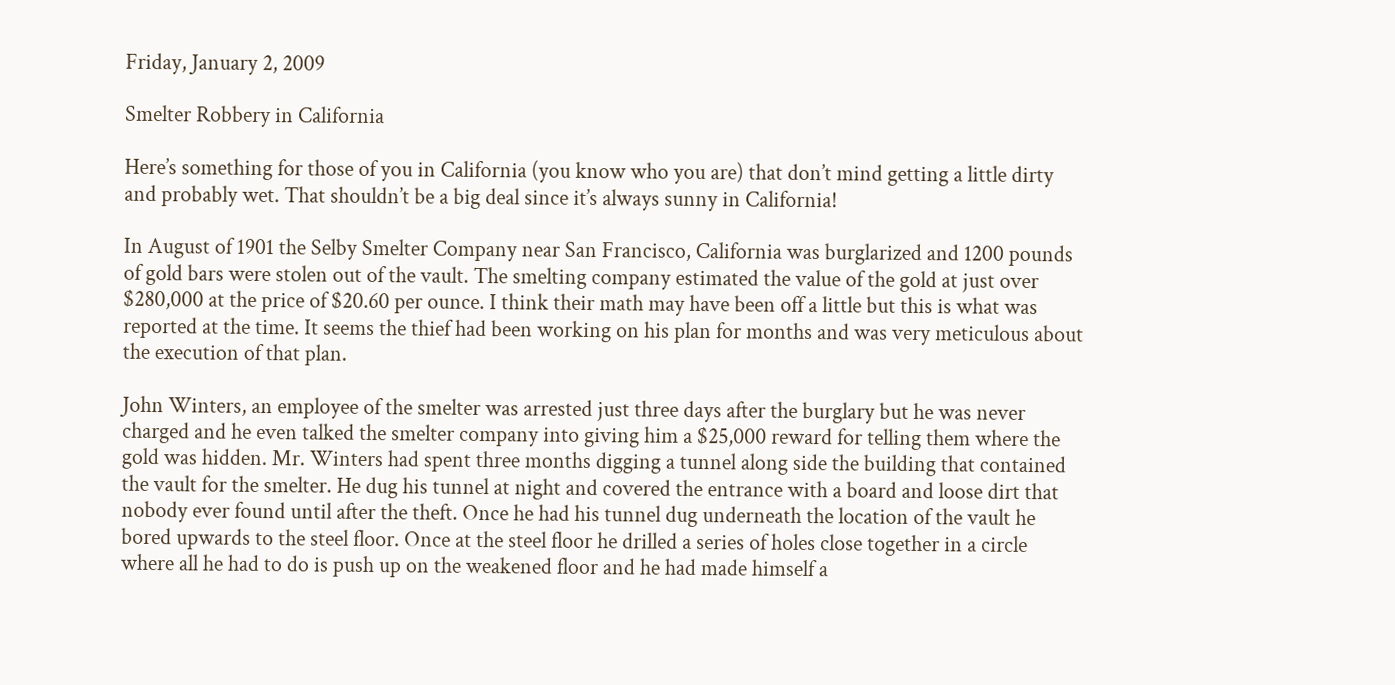Friday, January 2, 2009

Smelter Robbery in California

Here’s something for those of you in California (you know who you are) that don’t mind getting a little dirty and probably wet. That shouldn’t be a big deal since it’s always sunny in California!

In August of 1901 the Selby Smelter Company near San Francisco, California was burglarized and 1200 pounds of gold bars were stolen out of the vault. The smelting company estimated the value of the gold at just over $280,000 at the price of $20.60 per ounce. I think their math may have been off a little but this is what was reported at the time. It seems the thief had been working on his plan for months and was very meticulous about the execution of that plan.

John Winters, an employee of the smelter was arrested just three days after the burglary but he was never charged and he even talked the smelter company into giving him a $25,000 reward for telling them where the gold was hidden. Mr. Winters had spent three months digging a tunnel along side the building that contained the vault for the smelter. He dug his tunnel at night and covered the entrance with a board and loose dirt that nobody ever found until after the theft. Once he had his tunnel dug underneath the location of the vault he bored upwards to the steel floor. Once at the steel floor he drilled a series of holes close together in a circle where all he had to do is push up on the weakened floor and he had made himself a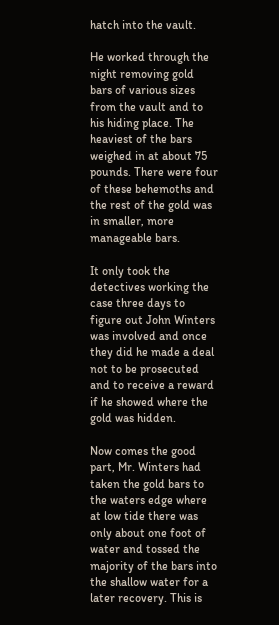hatch into the vault.

He worked through the night removing gold bars of various sizes from the vault and to his hiding place. The heaviest of the bars weighed in at about 75 pounds. There were four of these behemoths and the rest of the gold was in smaller, more manageable bars.

It only took the detectives working the case three days to figure out John Winters was involved and once they did he made a deal not to be prosecuted and to receive a reward if he showed where the gold was hidden.

Now comes the good part, Mr. Winters had taken the gold bars to the waters edge where at low tide there was only about one foot of water and tossed the majority of the bars into the shallow water for a later recovery. This is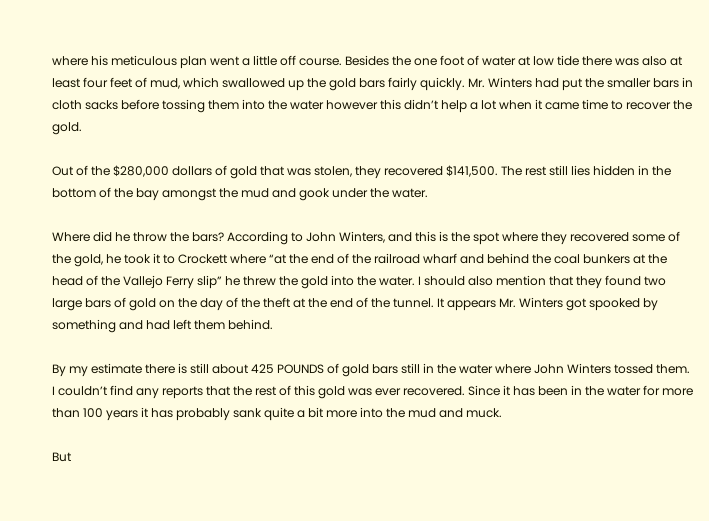where his meticulous plan went a little off course. Besides the one foot of water at low tide there was also at least four feet of mud, which swallowed up the gold bars fairly quickly. Mr. Winters had put the smaller bars in cloth sacks before tossing them into the water however this didn’t help a lot when it came time to recover the gold.

Out of the $280,000 dollars of gold that was stolen, they recovered $141,500. The rest still lies hidden in the bottom of the bay amongst the mud and gook under the water.

Where did he throw the bars? According to John Winters, and this is the spot where they recovered some of the gold, he took it to Crockett where “at the end of the railroad wharf and behind the coal bunkers at the head of the Vallejo Ferry slip” he threw the gold into the water. I should also mention that they found two large bars of gold on the day of the theft at the end of the tunnel. It appears Mr. Winters got spooked by something and had left them behind.

By my estimate there is still about 425 POUNDS of gold bars still in the water where John Winters tossed them. I couldn’t find any reports that the rest of this gold was ever recovered. Since it has been in the water for more than 100 years it has probably sank quite a bit more into the mud and muck.

But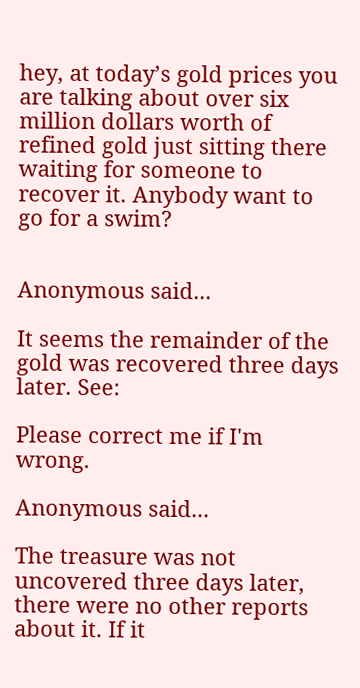hey, at today’s gold prices you are talking about over six million dollars worth of refined gold just sitting there waiting for someone to recover it. Anybody want to go for a swim?


Anonymous said...

It seems the remainder of the gold was recovered three days later. See:

Please correct me if I'm wrong.

Anonymous said...

The treasure was not uncovered three days later, there were no other reports about it. If it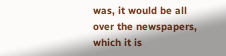was, it would be all over the newspapers, which it is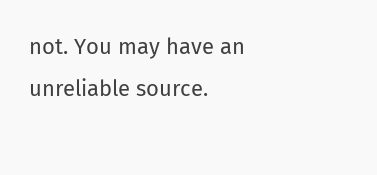not. You may have an unreliable source.